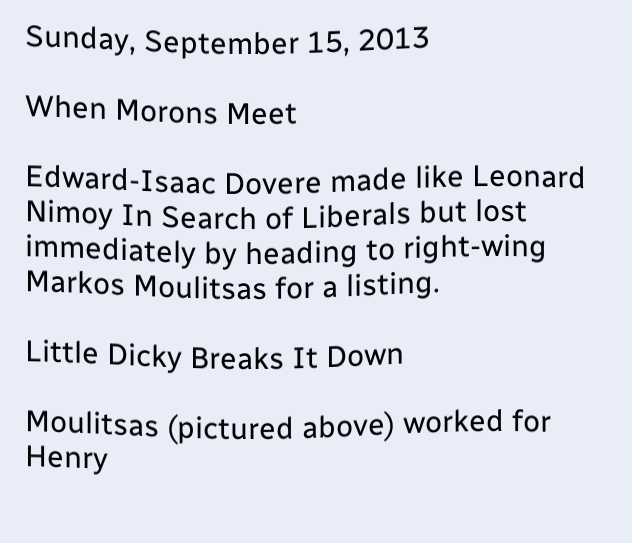Sunday, September 15, 2013

When Morons Meet

Edward-Isaac Dovere made like Leonard Nimoy In Search of Liberals but lost immediately by heading to right-wing Markos Moulitsas for a listing.

Little Dicky Breaks It Down

Moulitsas (pictured above) worked for Henry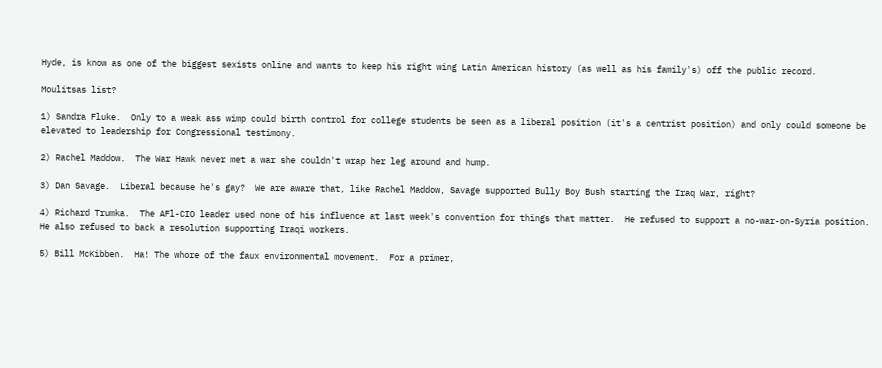Hyde, is know as one of the biggest sexists online and wants to keep his right wing Latin American history (as well as his family's) off the public record.

Moulitsas list?

1) Sandra Fluke.  Only to a weak ass wimp could birth control for college students be seen as a liberal position (it's a centrist position) and only could someone be elevated to leadership for Congressional testimony.

2) Rachel Maddow.  The War Hawk never met a war she couldn't wrap her leg around and hump.

3) Dan Savage.  Liberal because he's gay?  We are aware that, like Rachel Maddow, Savage supported Bully Boy Bush starting the Iraq War, right?

4) Richard Trumka.  The AFl-CIO leader used none of his influence at last week's convention for things that matter.  He refused to support a no-war-on-Syria position.  He also refused to back a resolution supporting Iraqi workers.

5) Bill McKibben.  Ha! The whore of the faux environmental movement.  For a primer,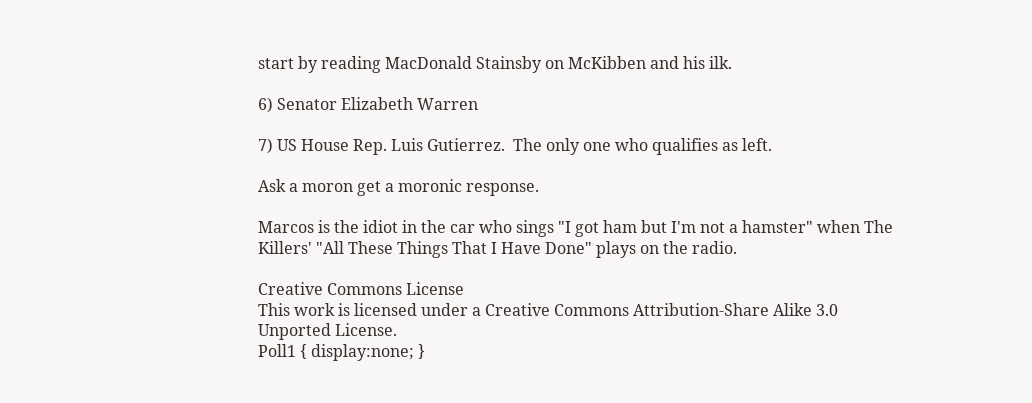start by reading MacDonald Stainsby on McKibben and his ilk.

6) Senator Elizabeth Warren

7) US House Rep. Luis Gutierrez.  The only one who qualifies as left.

Ask a moron get a moronic response.

Marcos is the idiot in the car who sings "I got ham but I'm not a hamster" when The Killers' "All These Things That I Have Done" plays on the radio.

Creative Commons License
This work is licensed under a Creative Commons Attribution-Share Alike 3.0 Unported License.
Poll1 { display:none; }